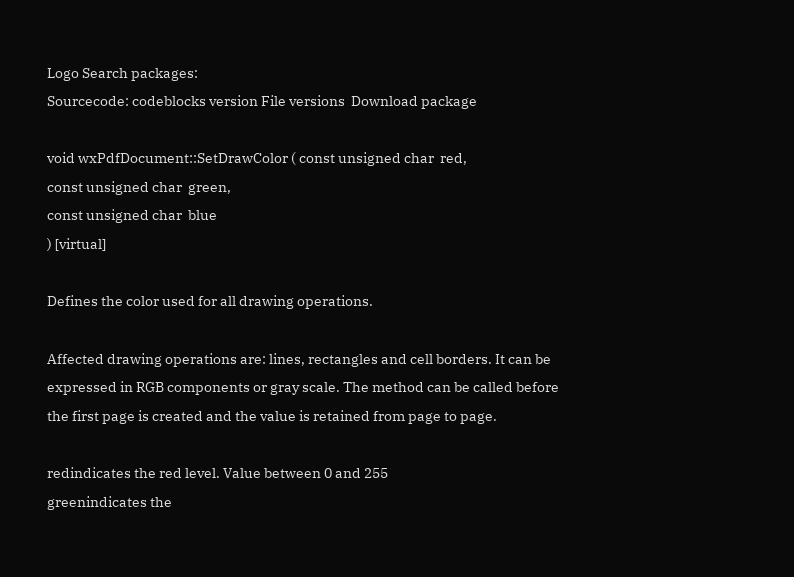Logo Search packages:
Sourcecode: codeblocks version File versions  Download package

void wxPdfDocument::SetDrawColor ( const unsigned char  red,
const unsigned char  green,
const unsigned char  blue
) [virtual]

Defines the color used for all drawing operations.

Affected drawing operations are: lines, rectangles and cell borders. It can be expressed in RGB components or gray scale. The method can be called before the first page is created and the value is retained from page to page.

redindicates the red level. Value between 0 and 255
greenindicates the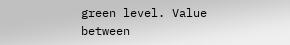green level. Value between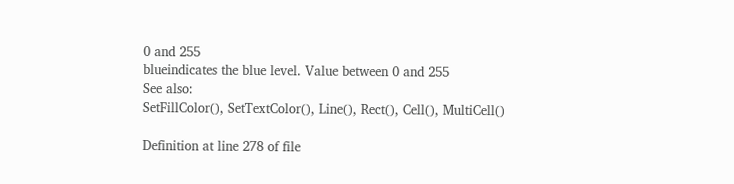0 and 255
blueindicates the blue level. Value between 0 and 255
See also:
SetFillColor(), SetTextColor(), Line(), Rect(), Cell(), MultiCell()

Definition at line 278 of file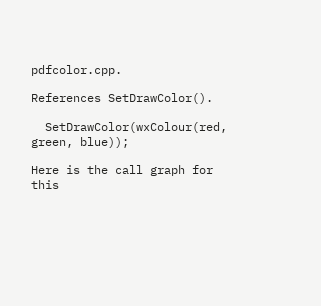pdfcolor.cpp.

References SetDrawColor().

  SetDrawColor(wxColour(red, green, blue));

Here is the call graph for this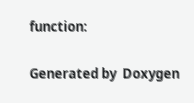function:

Generated by  Doxygen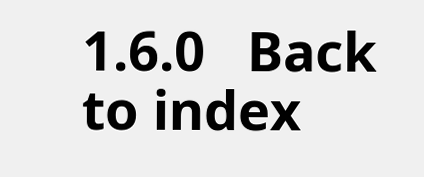1.6.0   Back to index